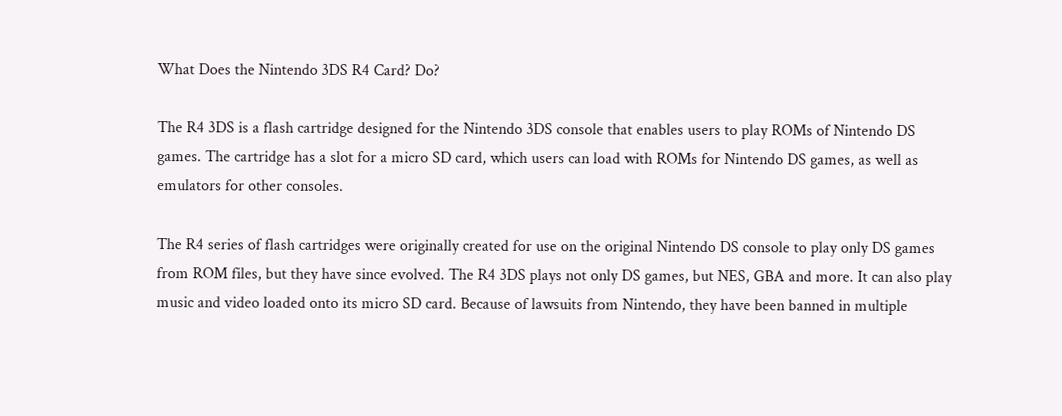What Does the Nintendo 3DS R4 Card? Do?

The R4 3DS is a flash cartridge designed for the Nintendo 3DS console that enables users to play ROMs of Nintendo DS games. The cartridge has a slot for a micro SD card, which users can load with ROMs for Nintendo DS games, as well as emulators for other consoles.

The R4 series of flash cartridges were originally created for use on the original Nintendo DS console to play only DS games from ROM files, but they have since evolved. The R4 3DS plays not only DS games, but NES, GBA and more. It can also play music and video loaded onto its micro SD card. Because of lawsuits from Nintendo, they have been banned in multiple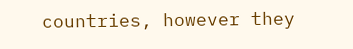countries, however they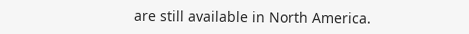are still available in North America.